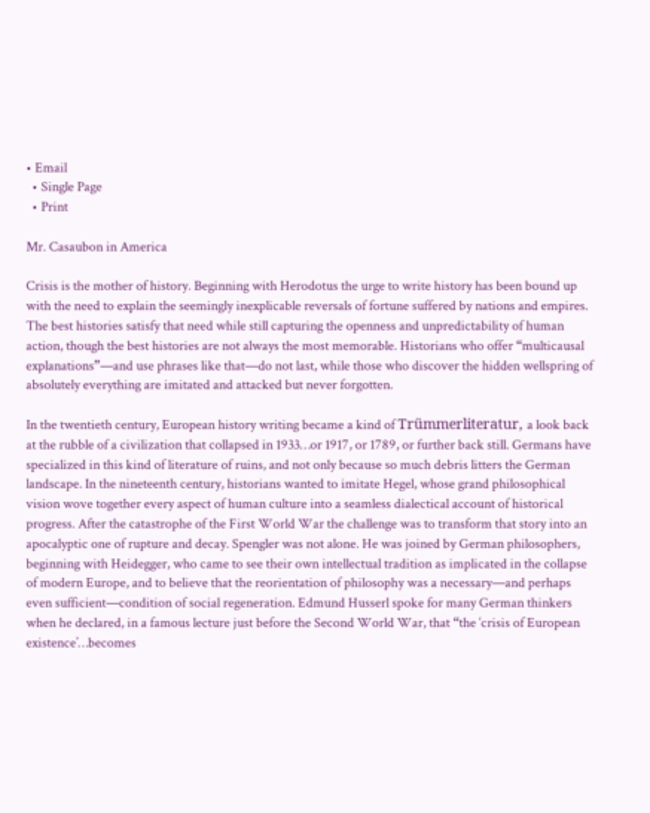• Email
  • Single Page
  • Print

Mr. Casaubon in America

Crisis is the mother of history. Beginning with Herodotus the urge to write history has been bound up with the need to explain the seemingly inexplicable reversals of fortune suffered by nations and empires. The best histories satisfy that need while still capturing the openness and unpredictability of human action, though the best histories are not always the most memorable. Historians who offer “multicausal explanations”—and use phrases like that—do not last, while those who discover the hidden wellspring of absolutely everything are imitated and attacked but never forgotten.

In the twentieth century, European history writing became a kind of Trümmerliteratur, a look back at the rubble of a civilization that collapsed in 1933…or 1917, or 1789, or further back still. Germans have specialized in this kind of literature of ruins, and not only because so much debris litters the German landscape. In the nineteenth century, historians wanted to imitate Hegel, whose grand philosophical vision wove together every aspect of human culture into a seamless dialectical account of historical progress. After the catastrophe of the First World War the challenge was to transform that story into an apocalyptic one of rupture and decay. Spengler was not alone. He was joined by German philosophers, beginning with Heidegger, who came to see their own intellectual tradition as implicated in the collapse of modern Europe, and to believe that the reorientation of philosophy was a necessary—and perhaps even sufficient—condition of social regeneration. Edmund Husserl spoke for many German thinkers when he declared, in a famous lecture just before the Second World War, that “the ‘crisis of European existence’…becomes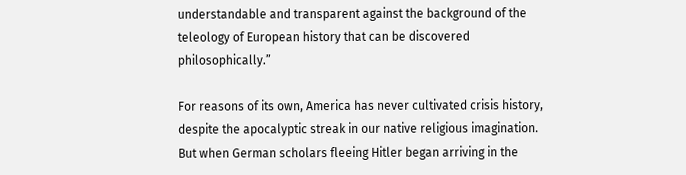understandable and transparent against the background of the teleology of European history that can be discovered philosophically.”

For reasons of its own, America has never cultivated crisis history, despite the apocalyptic streak in our native religious imagination. But when German scholars fleeing Hitler began arriving in the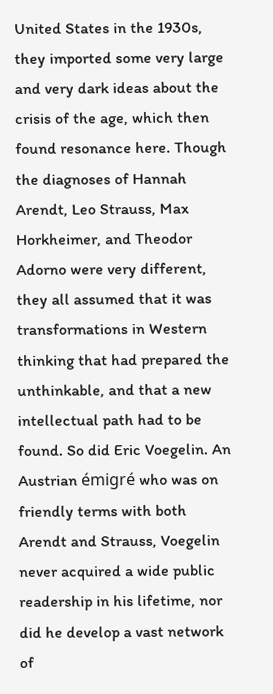United States in the 1930s, they imported some very large and very dark ideas about the crisis of the age, which then found resonance here. Though the diagnoses of Hannah Arendt, Leo Strauss, Max Horkheimer, and Theodor Adorno were very different, they all assumed that it was transformations in Western thinking that had prepared the unthinkable, and that a new intellectual path had to be found. So did Eric Voegelin. An Austrian émigré who was on friendly terms with both Arendt and Strauss, Voegelin never acquired a wide public readership in his lifetime, nor did he develop a vast network of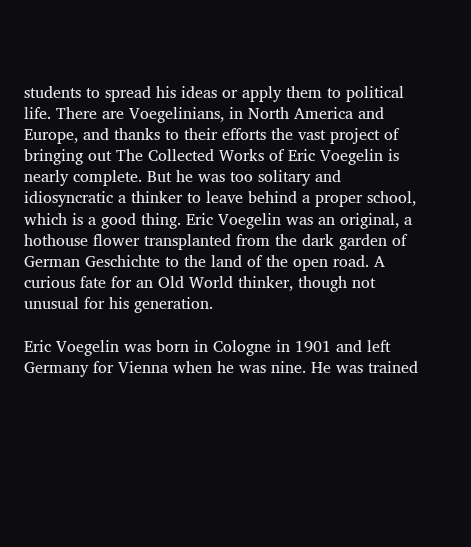students to spread his ideas or apply them to political life. There are Voegelinians, in North America and Europe, and thanks to their efforts the vast project of bringing out The Collected Works of Eric Voegelin is nearly complete. But he was too solitary and idiosyncratic a thinker to leave behind a proper school, which is a good thing. Eric Voegelin was an original, a hothouse flower transplanted from the dark garden of German Geschichte to the land of the open road. A curious fate for an Old World thinker, though not unusual for his generation.

Eric Voegelin was born in Cologne in 1901 and left Germany for Vienna when he was nine. He was trained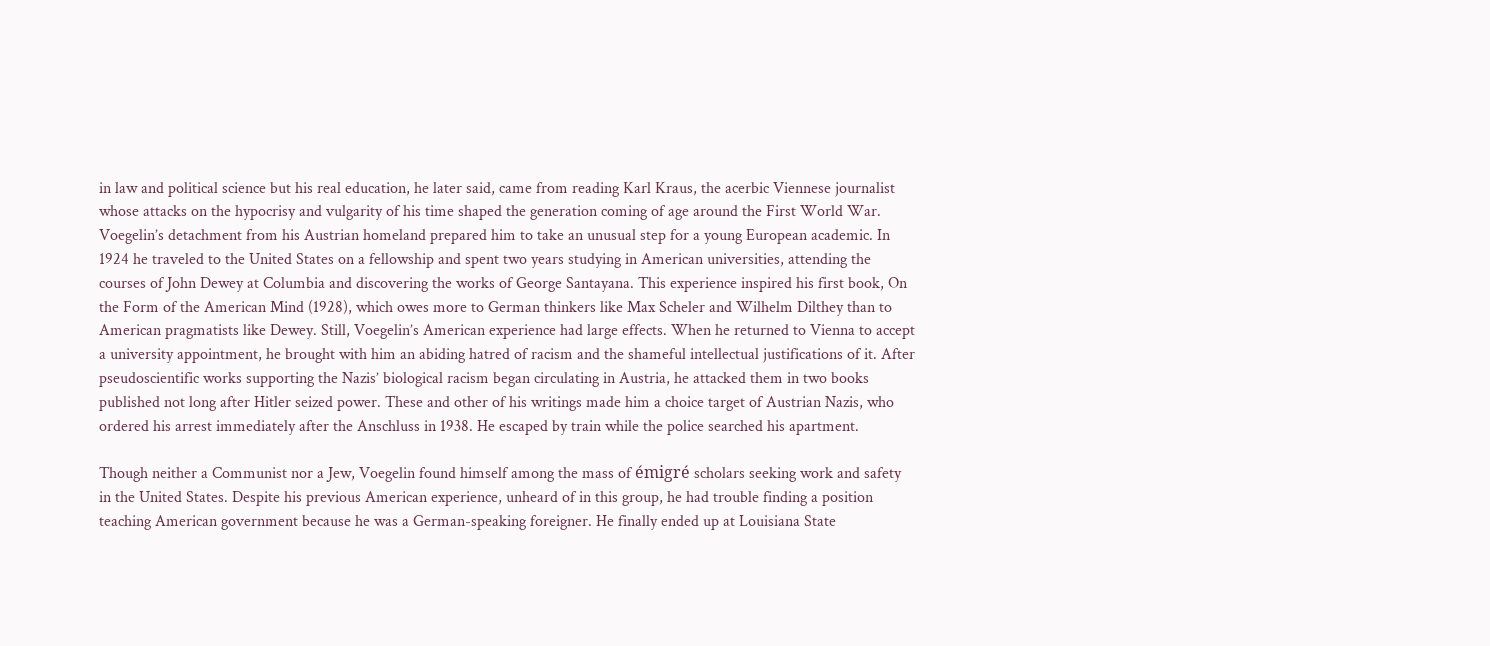in law and political science but his real education, he later said, came from reading Karl Kraus, the acerbic Viennese journalist whose attacks on the hypocrisy and vulgarity of his time shaped the generation coming of age around the First World War. Voegelin’s detachment from his Austrian homeland prepared him to take an unusual step for a young European academic. In 1924 he traveled to the United States on a fellowship and spent two years studying in American universities, attending the courses of John Dewey at Columbia and discovering the works of George Santayana. This experience inspired his first book, On the Form of the American Mind (1928), which owes more to German thinkers like Max Scheler and Wilhelm Dilthey than to American pragmatists like Dewey. Still, Voegelin’s American experience had large effects. When he returned to Vienna to accept a university appointment, he brought with him an abiding hatred of racism and the shameful intellectual justifications of it. After pseudoscientific works supporting the Nazis’ biological racism began circulating in Austria, he attacked them in two books published not long after Hitler seized power. These and other of his writings made him a choice target of Austrian Nazis, who ordered his arrest immediately after the Anschluss in 1938. He escaped by train while the police searched his apartment.

Though neither a Communist nor a Jew, Voegelin found himself among the mass of émigré scholars seeking work and safety in the United States. Despite his previous American experience, unheard of in this group, he had trouble finding a position teaching American government because he was a German-speaking foreigner. He finally ended up at Louisiana State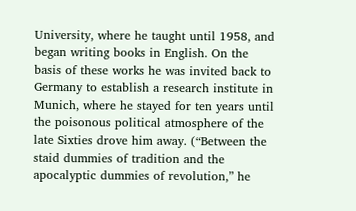University, where he taught until 1958, and began writing books in English. On the basis of these works he was invited back to Germany to establish a research institute in Munich, where he stayed for ten years until the poisonous political atmosphere of the late Sixties drove him away. (“Between the staid dummies of tradition and the apocalyptic dummies of revolution,” he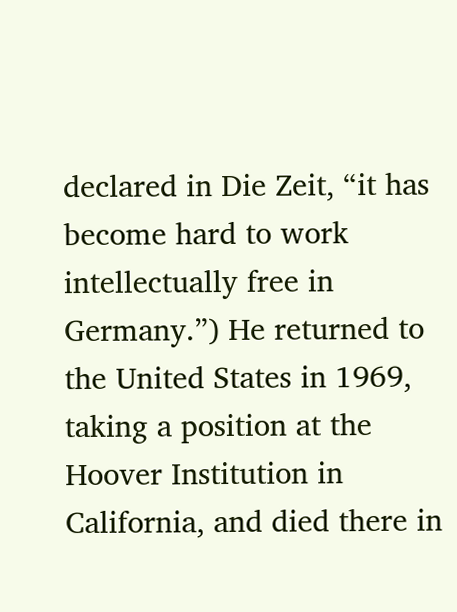declared in Die Zeit, “it has become hard to work intellectually free in Germany.”) He returned to the United States in 1969, taking a position at the Hoover Institution in California, and died there in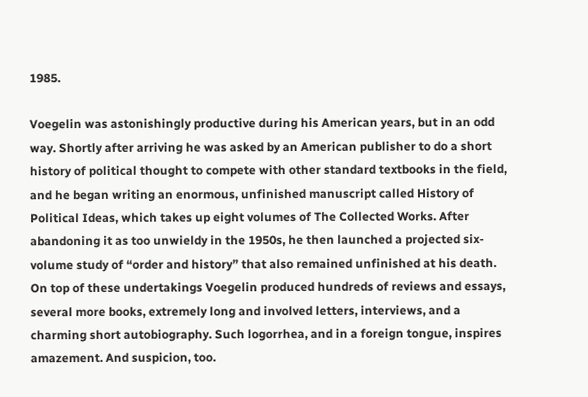1985.

Voegelin was astonishingly productive during his American years, but in an odd way. Shortly after arriving he was asked by an American publisher to do a short history of political thought to compete with other standard textbooks in the field, and he began writing an enormous, unfinished manuscript called History of Political Ideas, which takes up eight volumes of The Collected Works. After abandoning it as too unwieldy in the 1950s, he then launched a projected six-volume study of “order and history” that also remained unfinished at his death. On top of these undertakings Voegelin produced hundreds of reviews and essays, several more books, extremely long and involved letters, interviews, and a charming short autobiography. Such logorrhea, and in a foreign tongue, inspires amazement. And suspicion, too.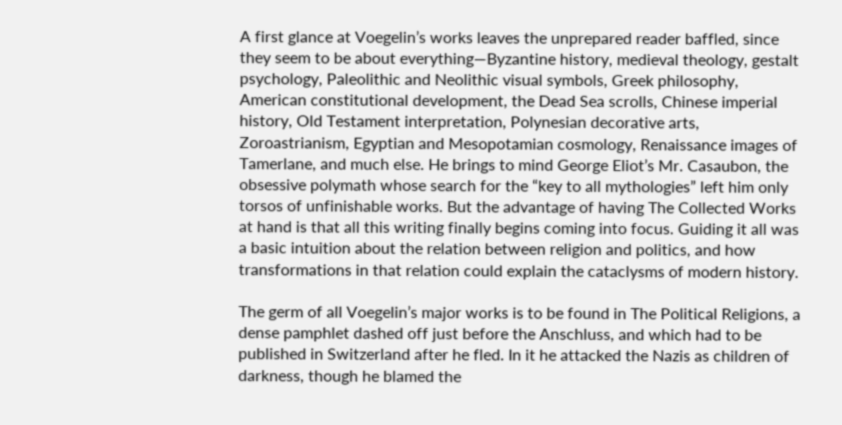A first glance at Voegelin’s works leaves the unprepared reader baffled, since they seem to be about everything—Byzantine history, medieval theology, gestalt psychology, Paleolithic and Neolithic visual symbols, Greek philosophy, American constitutional development, the Dead Sea scrolls, Chinese imperial history, Old Testament interpretation, Polynesian decorative arts, Zoroastrianism, Egyptian and Mesopotamian cosmology, Renaissance images of Tamerlane, and much else. He brings to mind George Eliot’s Mr. Casaubon, the obsessive polymath whose search for the “key to all mythologies” left him only torsos of unfinishable works. But the advantage of having The Collected Works at hand is that all this writing finally begins coming into focus. Guiding it all was a basic intuition about the relation between religion and politics, and how transformations in that relation could explain the cataclysms of modern history.

The germ of all Voegelin’s major works is to be found in The Political Religions, a dense pamphlet dashed off just before the Anschluss, and which had to be published in Switzerland after he fled. In it he attacked the Nazis as children of darkness, though he blamed the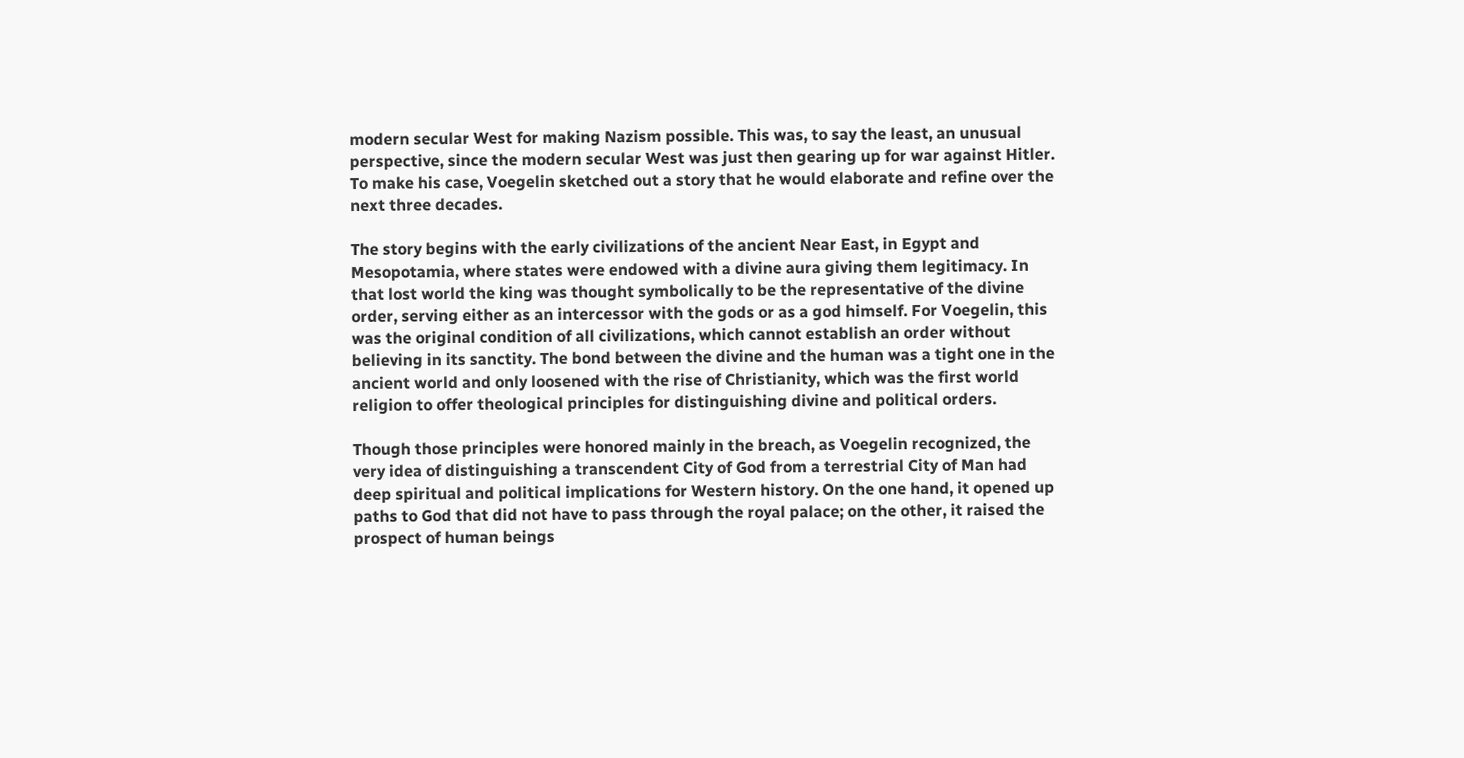modern secular West for making Nazism possible. This was, to say the least, an unusual perspective, since the modern secular West was just then gearing up for war against Hitler. To make his case, Voegelin sketched out a story that he would elaborate and refine over the next three decades.

The story begins with the early civilizations of the ancient Near East, in Egypt and Mesopotamia, where states were endowed with a divine aura giving them legitimacy. In that lost world the king was thought symbolically to be the representative of the divine order, serving either as an intercessor with the gods or as a god himself. For Voegelin, this was the original condition of all civilizations, which cannot establish an order without believing in its sanctity. The bond between the divine and the human was a tight one in the ancient world and only loosened with the rise of Christianity, which was the first world religion to offer theological principles for distinguishing divine and political orders.

Though those principles were honored mainly in the breach, as Voegelin recognized, the very idea of distinguishing a transcendent City of God from a terrestrial City of Man had deep spiritual and political implications for Western history. On the one hand, it opened up paths to God that did not have to pass through the royal palace; on the other, it raised the prospect of human beings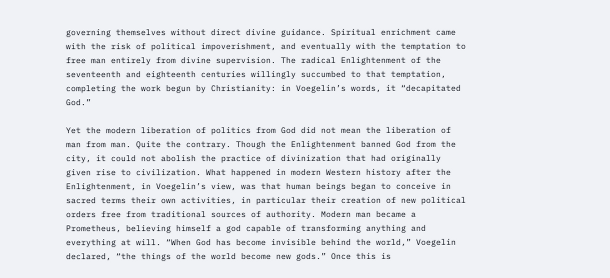governing themselves without direct divine guidance. Spiritual enrichment came with the risk of political impoverishment, and eventually with the temptation to free man entirely from divine supervision. The radical Enlightenment of the seventeenth and eighteenth centuries willingly succumbed to that temptation, completing the work begun by Christianity: in Voegelin’s words, it “decapitated God.”

Yet the modern liberation of politics from God did not mean the liberation of man from man. Quite the contrary. Though the Enlightenment banned God from the city, it could not abolish the practice of divinization that had originally given rise to civilization. What happened in modern Western history after the Enlightenment, in Voegelin’s view, was that human beings began to conceive in sacred terms their own activities, in particular their creation of new political orders free from traditional sources of authority. Modern man became a Prometheus, believing himself a god capable of transforming anything and everything at will. “When God has become invisible behind the world,” Voegelin declared, “the things of the world become new gods.” Once this is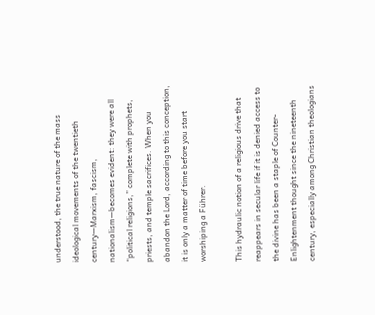understood, the true nature of the mass ideological movements of the twentieth century—Marxism, fascism, nationalism—becomes evident: they were all “political religions,” complete with prophets, priests, and temple sacrifices. When you abandon the Lord, according to this conception, it is only a matter of time before you start worshiping a Führer.

This hydraulic notion of a religious drive that reappears in secular life if it is denied access to the divine has been a staple of Counter-Enlightenment thought since the nineteenth century, especially among Christian theologians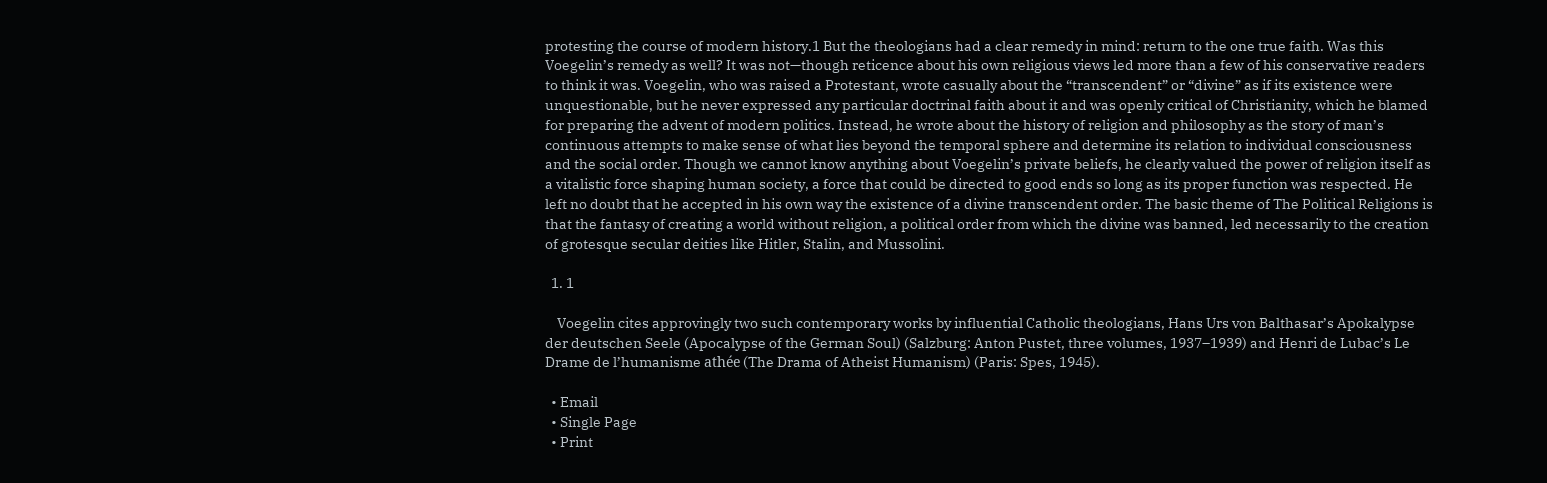protesting the course of modern history.1 But the theologians had a clear remedy in mind: return to the one true faith. Was this Voegelin’s remedy as well? It was not—though reticence about his own religious views led more than a few of his conservative readers to think it was. Voegelin, who was raised a Protestant, wrote casually about the “transcendent” or “divine” as if its existence were unquestionable, but he never expressed any particular doctrinal faith about it and was openly critical of Christianity, which he blamed for preparing the advent of modern politics. Instead, he wrote about the history of religion and philosophy as the story of man’s continuous attempts to make sense of what lies beyond the temporal sphere and determine its relation to individual consciousness and the social order. Though we cannot know anything about Voegelin’s private beliefs, he clearly valued the power of religion itself as a vitalistic force shaping human society, a force that could be directed to good ends so long as its proper function was respected. He left no doubt that he accepted in his own way the existence of a divine transcendent order. The basic theme of The Political Religions is that the fantasy of creating a world without religion, a political order from which the divine was banned, led necessarily to the creation of grotesque secular deities like Hitler, Stalin, and Mussolini.

  1. 1

    Voegelin cites approvingly two such contemporary works by influential Catholic theologians, Hans Urs von Balthasar’s Apokalypse der deutschen Seele (Apocalypse of the German Soul) (Salzburg: Anton Pustet, three volumes, 1937–1939) and Henri de Lubac’s Le Drame de l’humanisme athée (The Drama of Atheist Humanism) (Paris: Spes, 1945).

  • Email
  • Single Page
  • Print